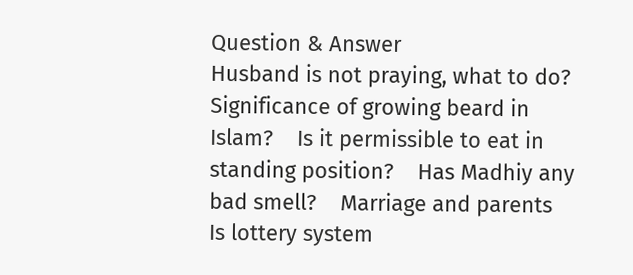Question & Answer
Husband is not praying, what to do?    Significance of growing beard in Islam?    Is it permissible to eat in standing position?    Has Madhiy any bad smell?    Marriage and parents    Is lottery system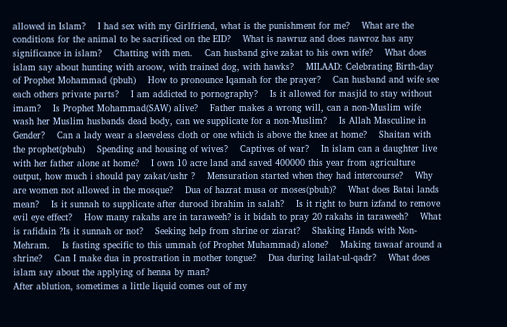allowed in Islam?    I had sex with my Girlfriend, what is the punishment for me?    What are the conditions for the animal to be sacrificed on the EID?    What is nawruz and does nawroz has any significance in islam?    Chatting with men.    Can husband give zakat to his own wife?    What does islam say about hunting with aroow, with trained dog, with hawks?    MILAAD: Celebrating Birth-day of Prophet Mohammad (pbuh)    How to pronounce Iqamah for the prayer?    Can husband and wife see each others private parts?    I am addicted to pornography?    Is it allowed for masjid to stay without imam?    Is Prophet Mohammad(SAW) alive?    Father makes a wrong will, can a non-Muslim wife wash her Muslim husbands dead body, can we supplicate for a non-Muslim?    Is Allah Masculine in Gender?    Can a lady wear a sleeveless cloth or one which is above the knee at home?    Shaitan with the prophet(pbuh)    Spending and housing of wives?    Captives of war?    In islam can a daughter live with her father alone at home?    I own 10 acre land and saved 400000 this year from agriculture output, how much i should pay zakat/ushr ?    Mensuration started when they had intercourse?    Why are women not allowed in the mosque?    Dua of hazrat musa or moses(pbuh)?    What does Batai lands mean?    Is it sunnah to supplicate after durood ibrahim in salah?    Is it right to burn izfand to remove evil eye effect?    How many rakahs are in taraweeh? is it bidah to pray 20 rakahs in taraweeh?    What is rafidain ?Is it sunnah or not?    Seeking help from shrine or ziarat?    Shaking Hands with Non-Mehram.    Is fasting specific to this ummah (of Prophet Muhammad) alone?    Making tawaaf around a shrine?    Can I make dua in prostration in mother tongue?    Dua during lailat-ul-qadr?    What does islam say about the applying of henna by man?
After ablution, sometimes a little liquid comes out of my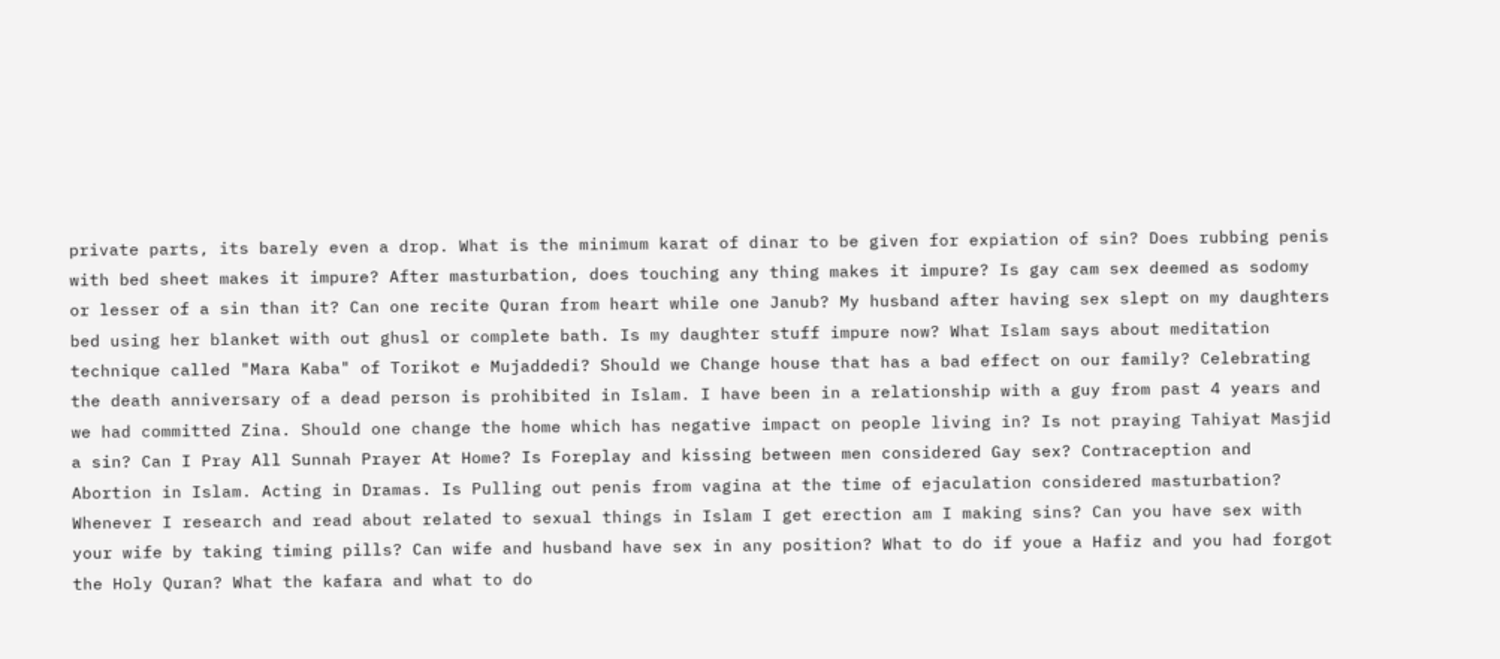private parts, its barely even a drop. What is the minimum karat of dinar to be given for expiation of sin? Does rubbing penis with bed sheet makes it impure? After masturbation, does touching any thing makes it impure? Is gay cam sex deemed as sodomy or lesser of a sin than it? Can one recite Quran from heart while one Janub? My husband after having sex slept on my daughters bed using her blanket with out ghusl or complete bath. Is my daughter stuff impure now? What Islam says about meditation technique called "Mara Kaba" of Torikot e Mujaddedi? Should we Change house that has a bad effect on our family? Celebrating the death anniversary of a dead person is prohibited in Islam. I have been in a relationship with a guy from past 4 years and we had committed Zina. Should one change the home which has negative impact on people living in? Is not praying Tahiyat Masjid a sin? Can I Pray All Sunnah Prayer At Home? Is Foreplay and kissing between men considered Gay sex? Contraception and Abortion in Islam. Acting in Dramas. Is Pulling out penis from vagina at the time of ejaculation considered masturbation? Whenever I research and read about related to sexual things in Islam I get erection am I making sins? Can you have sex with your wife by taking timing pills? Can wife and husband have sex in any position? What to do if youe a Hafiz and you had forgot the Holy Quran? What the kafara and what to do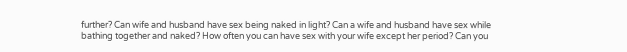further? Can wife and husband have sex being naked in light? Can a wife and husband have sex while bathing together and naked? How often you can have sex with your wife except her period? Can you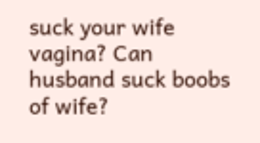suck your wife vagina? Can husband suck boobs of wife?